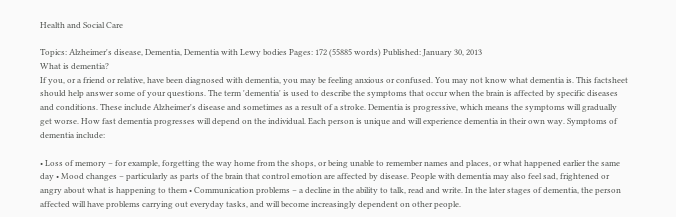Health and Social Care

Topics: Alzheimer's disease, Dementia, Dementia with Lewy bodies Pages: 172 (55885 words) Published: January 30, 2013
What is dementia?
If you, or a friend or relative, have been diagnosed with dementia, you may be feeling anxious or confused. You may not know what dementia is. This factsheet should help answer some of your questions. The term 'dementia' is used to describe the symptoms that occur when the brain is affected by specific diseases and conditions. These include Alzheimer's disease and sometimes as a result of a stroke. Dementia is progressive, which means the symptoms will gradually get worse. How fast dementia progresses will depend on the individual. Each person is unique and will experience dementia in their own way. Symptoms of dementia include:

• Loss of memory − for example, forgetting the way home from the shops, or being unable to remember names and places, or what happened earlier the same day • Mood changes − particularly as parts of the brain that control emotion are affected by disease. People with dementia may also feel sad, frightened or angry about what is happening to them • Communication problems − a decline in the ability to talk, read and write. In the later stages of dementia, the person affected will have problems carrying out everyday tasks, and will become increasingly dependent on other people.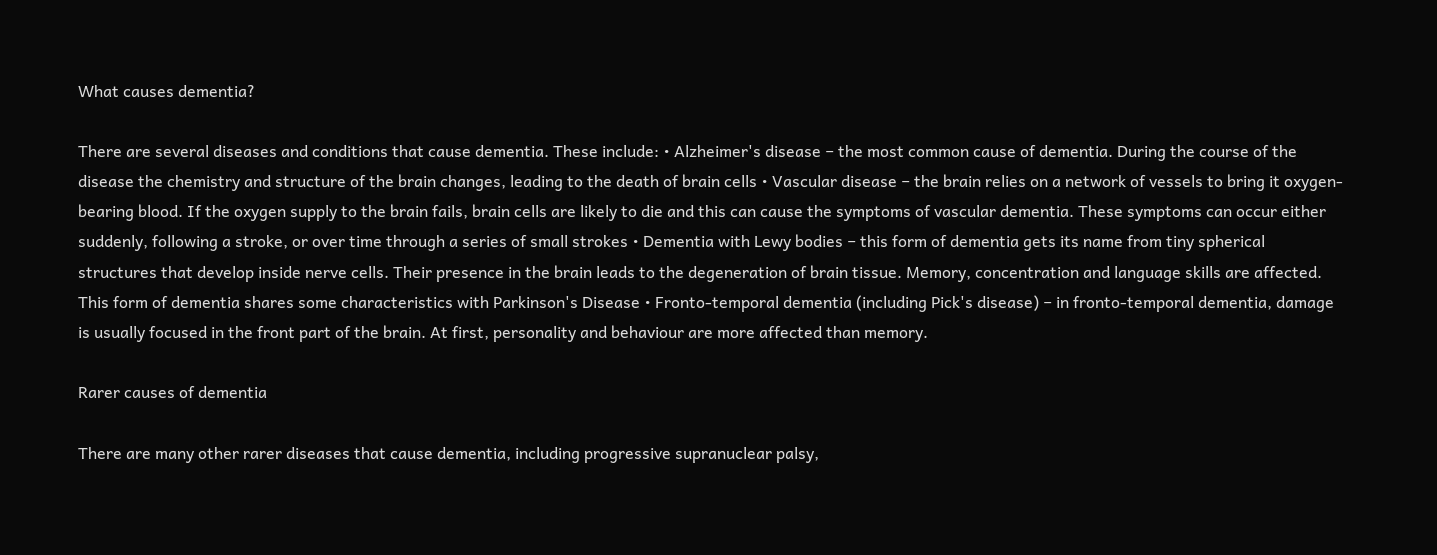What causes dementia?

There are several diseases and conditions that cause dementia. These include: • Alzheimer's disease − the most common cause of dementia. During the course of the disease the chemistry and structure of the brain changes, leading to the death of brain cells • Vascular disease − the brain relies on a network of vessels to bring it oxygen-bearing blood. If the oxygen supply to the brain fails, brain cells are likely to die and this can cause the symptoms of vascular dementia. These symptoms can occur either suddenly, following a stroke, or over time through a series of small strokes • Dementia with Lewy bodies − this form of dementia gets its name from tiny spherical structures that develop inside nerve cells. Their presence in the brain leads to the degeneration of brain tissue. Memory, concentration and language skills are affected. This form of dementia shares some characteristics with Parkinson's Disease • Fronto-temporal dementia (including Pick's disease) − in fronto-temporal dementia, damage is usually focused in the front part of the brain. At first, personality and behaviour are more affected than memory.

Rarer causes of dementia

There are many other rarer diseases that cause dementia, including progressive supranuclear palsy,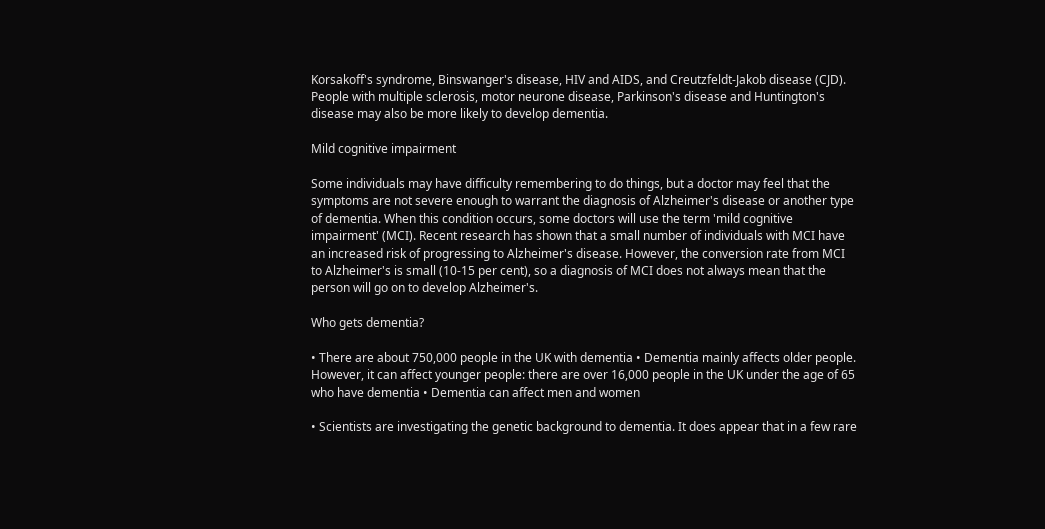Korsakoff's syndrome, Binswanger's disease, HIV and AIDS, and Creutzfeldt-Jakob disease (CJD). People with multiple sclerosis, motor neurone disease, Parkinson's disease and Huntington's disease may also be more likely to develop dementia.

Mild cognitive impairment

Some individuals may have difficulty remembering to do things, but a doctor may feel that the symptoms are not severe enough to warrant the diagnosis of Alzheimer's disease or another type of dementia. When this condition occurs, some doctors will use the term 'mild cognitive impairment' (MCI). Recent research has shown that a small number of individuals with MCI have an increased risk of progressing to Alzheimer's disease. However, the conversion rate from MCI to Alzheimer's is small (10-15 per cent), so a diagnosis of MCI does not always mean that the person will go on to develop Alzheimer's.

Who gets dementia?

• There are about 750,000 people in the UK with dementia • Dementia mainly affects older people. However, it can affect younger people: there are over 16,000 people in the UK under the age of 65 who have dementia • Dementia can affect men and women

• Scientists are investigating the genetic background to dementia. It does appear that in a few rare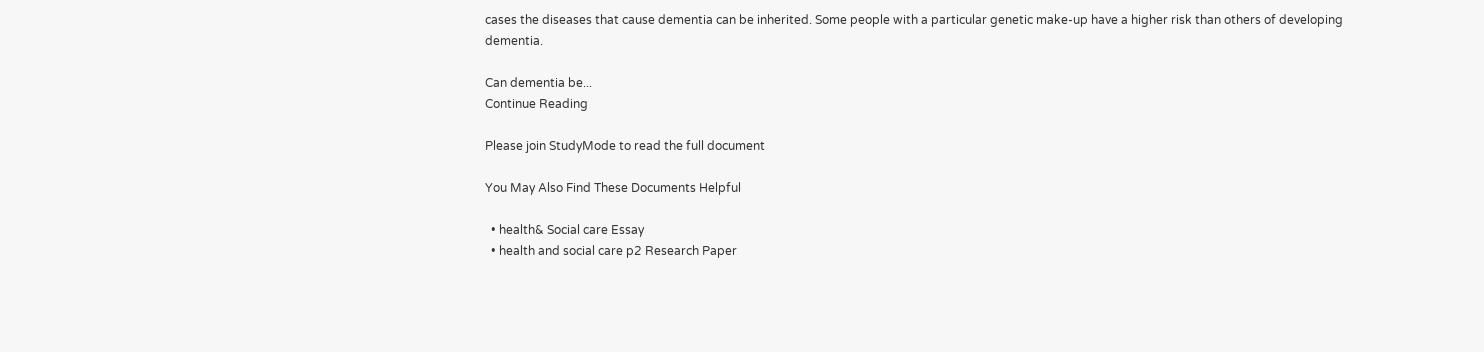cases the diseases that cause dementia can be inherited. Some people with a particular genetic make-up have a higher risk than others of developing dementia.

Can dementia be...
Continue Reading

Please join StudyMode to read the full document

You May Also Find These Documents Helpful

  • health& Social care Essay
  • health and social care p2 Research Paper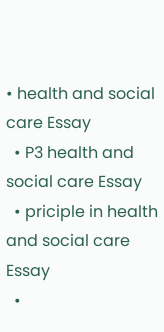• health and social care Essay
  • P3 health and social care Essay
  • priciple in health and social care Essay
  •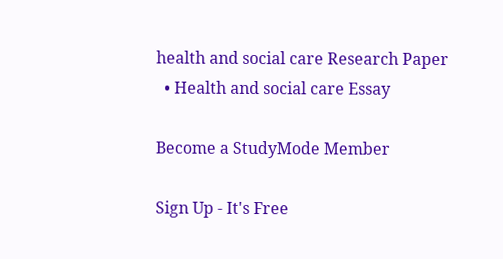health and social care Research Paper
  • Health and social care Essay

Become a StudyMode Member

Sign Up - It's Free